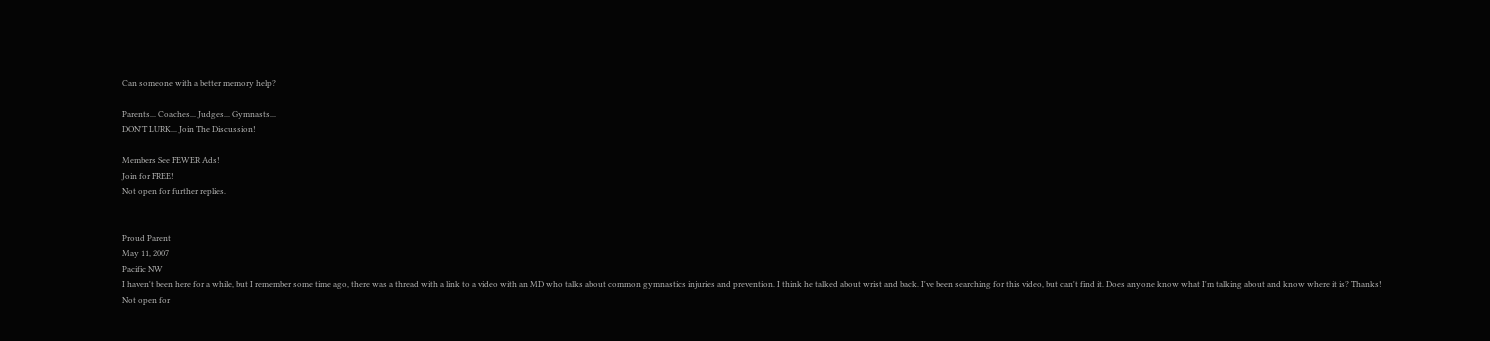Can someone with a better memory help?

Parents... Coaches... Judges... Gymnasts...
DON'T LURK... Join The Discussion!

Members See FEWER Ads!
Join for FREE!
Not open for further replies.


Proud Parent
May 11, 2007
Pacific NW
I haven't been here for a while, but I remember some time ago, there was a thread with a link to a video with an MD who talks about common gymnastics injuries and prevention. I think he talked about wrist and back. I've been searching for this video, but can't find it. Does anyone know what I'm talking about and know where it is? Thanks!
Not open for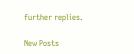further replies.

New Posts